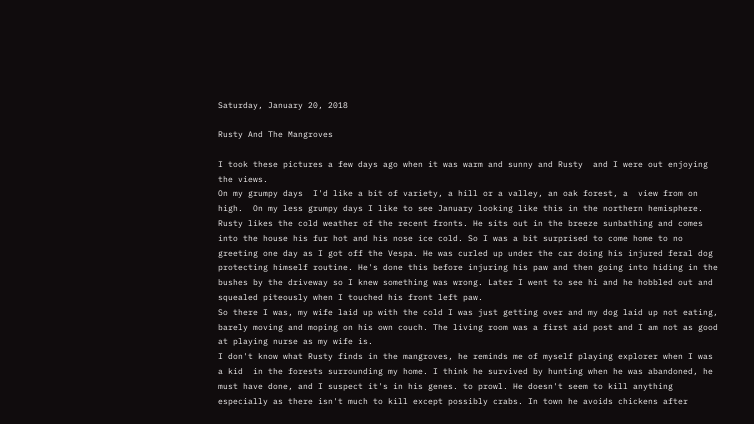Saturday, January 20, 2018

Rusty And The Mangroves

I took these pictures a few days ago when it was warm and sunny and Rusty  and I were out enjoying the views.
On my grumpy days  I'd like a bit of variety, a hill or a valley, an oak forest, a  view from on high.  On my less grumpy days I like to see January looking like this in the northern hemisphere.
Rusty likes the cold weather of the recent fronts. He sits out in the breeze sunbathing and comes into the house his fur hot and his nose ice cold. So I was a bit surprised to come home to no greeting one day as I got off the Vespa. He was curled up under the car doing his injured feral dog protecting himself routine. He's done this before injuring his paw and then going into hiding in the bushes by the driveway so I knew something was wrong. Later I went to see hi and he hobbled out and squealed piteously when I touched his front left paw.
So there I was, my wife laid up with the cold I was just getting over and my dog laid up not eating, barely moving and moping on his own couch. The living room was a first aid post and I am not as good at playing nurse as my wife is.
I don't know what Rusty finds in the mangroves, he reminds me of myself playing explorer when I was a kid  in the forests surrounding my home. I think he survived by hunting when he was abandoned, he must have done, and I suspect it's in his genes. to prowl. He doesn't seem to kill anything especially as there isn't much to kill except possibly crabs. In town he avoids chickens after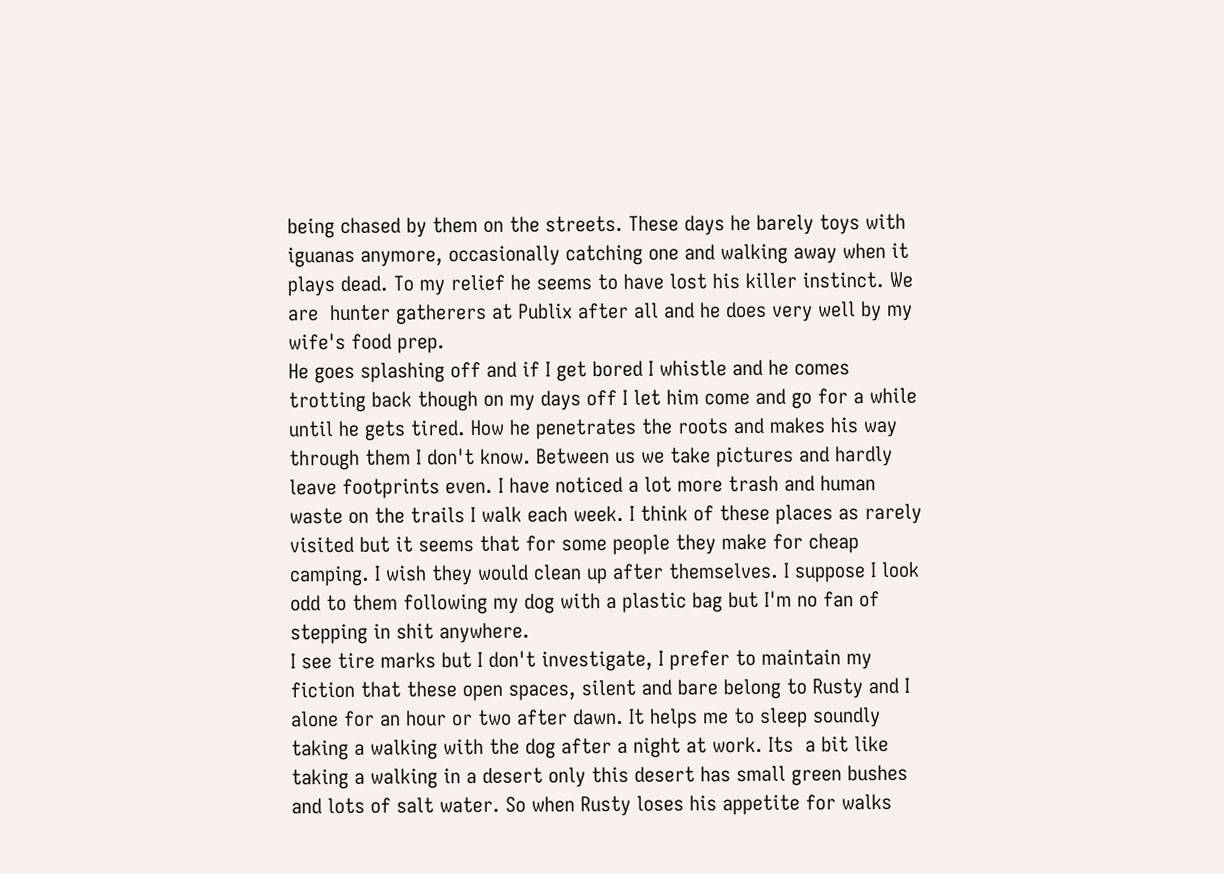being chased by them on the streets. These days he barely toys with iguanas anymore, occasionally catching one and walking away when it plays dead. To my relief he seems to have lost his killer instinct. We are  hunter gatherers at Publix after all and he does very well by my wife's food prep.
He goes splashing off and if I get bored I whistle and he comes trotting back though on my days off I let him come and go for a while until he gets tired. How he penetrates the roots and makes his way through them I don't know. Between us we take pictures and hardly leave footprints even. I have noticed a lot more trash and human waste on the trails I walk each week. I think of these places as rarely visited but it seems that for some people they make for cheap camping. I wish they would clean up after themselves. I suppose I look odd to them following my dog with a plastic bag but I'm no fan of stepping in shit anywhere.
I see tire marks but I don't investigate, I prefer to maintain my fiction that these open spaces, silent and bare belong to Rusty and I alone for an hour or two after dawn. It helps me to sleep soundly taking a walking with the dog after a night at work. Its  a bit like taking a walking in a desert only this desert has small green bushes and lots of salt water. So when Rusty loses his appetite for walks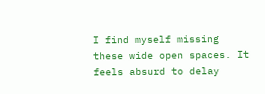I find myself missing these wide open spaces. It feels absurd to delay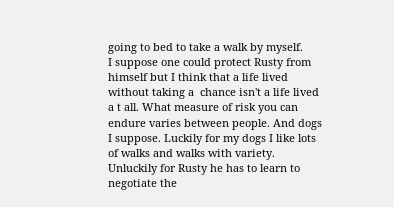going to bed to take a walk by myself.
I suppose one could protect Rusty from himself but I think that a life lived without taking a  chance isn't a life lived a t all. What measure of risk you can endure varies between people. And dogs I suppose. Luckily for my dogs I like lots of walks and walks with variety. Unluckily for Rusty he has to learn to negotiate the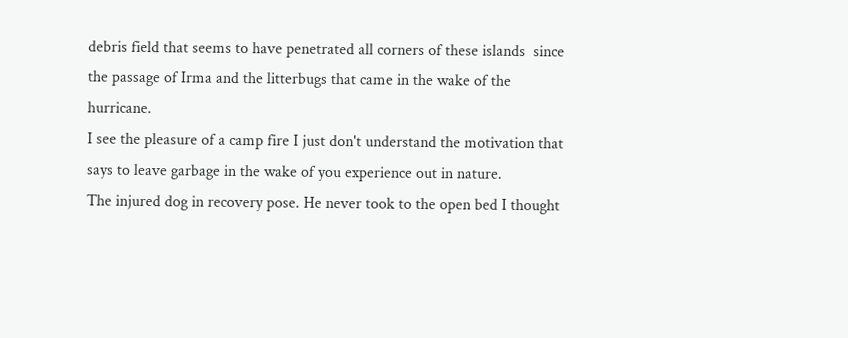debris field that seems to have penetrated all corners of these islands  since the passage of Irma and the litterbugs that came in the wake of the hurricane.
I see the pleasure of a camp fire I just don't understand the motivation that says to leave garbage in the wake of you experience out in nature.
The injured dog in recovery pose. He never took to the open bed I thought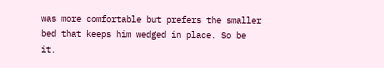was more comfortable but prefers the smaller bed that keeps him wedged in place. So be it.